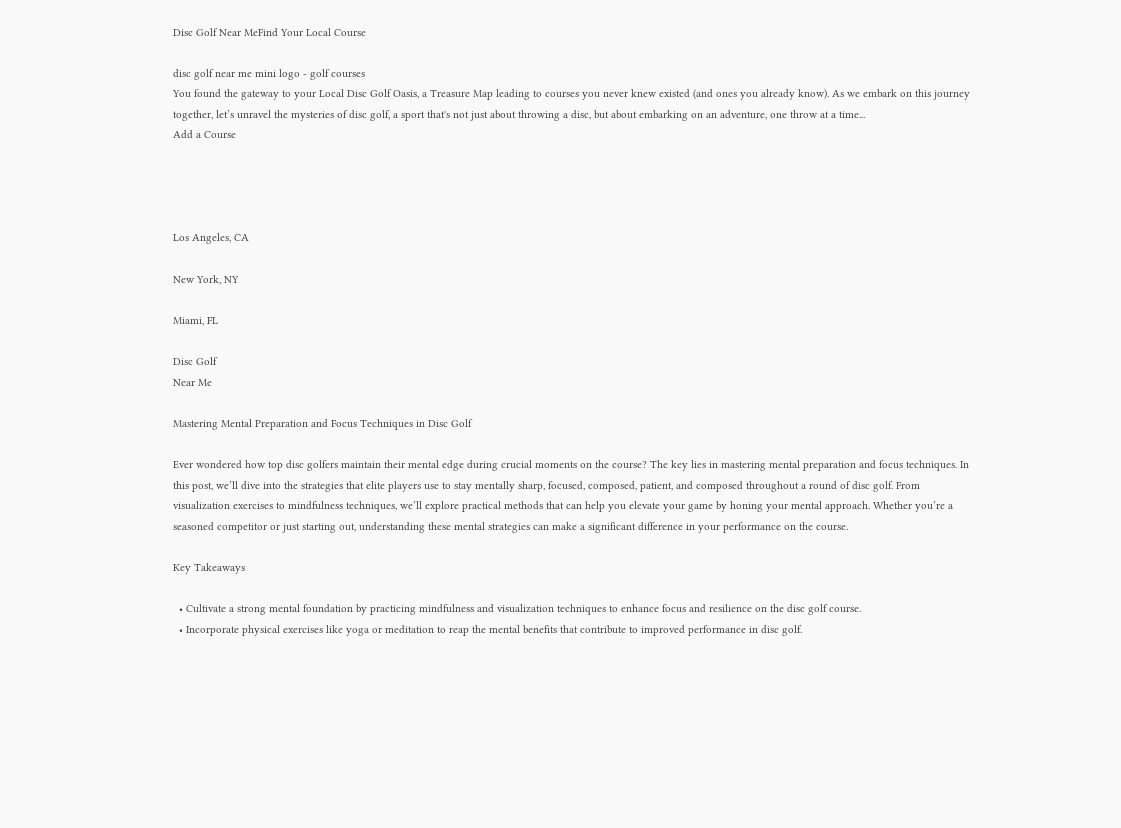Disc Golf Near MeFind Your Local Course

disc golf near me mini logo - golf courses
You found the gateway to your Local Disc Golf Oasis, a Treasure Map leading to courses you never knew existed (and ones you already know). As we embark on this journey together, let’s unravel the mysteries of disc golf, a sport that's not just about throwing a disc, but about embarking on an adventure, one throw at a time...
Add a Course




Los Angeles, CA

New York, NY

Miami, FL

Disc Golf
Near Me

Mastering Mental Preparation and Focus Techniques in Disc Golf

Ever wondered how top disc golfers maintain their mental edge during crucial moments on the course? The key lies in mastering mental preparation and focus techniques. In this post, we’ll dive into the strategies that elite players use to stay mentally sharp, focused, composed, patient, and composed throughout a round of disc golf. From visualization exercises to mindfulness techniques, we’ll explore practical methods that can help you elevate your game by honing your mental approach. Whether you’re a seasoned competitor or just starting out, understanding these mental strategies can make a significant difference in your performance on the course.

Key Takeaways

  • Cultivate a strong mental foundation by practicing mindfulness and visualization techniques to enhance focus and resilience on the disc golf course.
  • Incorporate physical exercises like yoga or meditation to reap the mental benefits that contribute to improved performance in disc golf.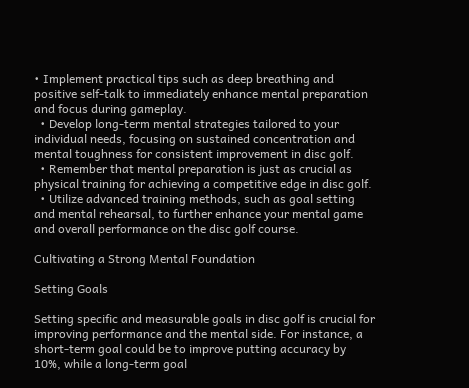• Implement practical tips such as deep breathing and positive self-talk to immediately enhance mental preparation and focus during gameplay.
  • Develop long-term mental strategies tailored to your individual needs, focusing on sustained concentration and mental toughness for consistent improvement in disc golf.
  • Remember that mental preparation is just as crucial as physical training for achieving a competitive edge in disc golf.
  • Utilize advanced training methods, such as goal setting and mental rehearsal, to further enhance your mental game and overall performance on the disc golf course.

Cultivating a Strong Mental Foundation

Setting Goals

Setting specific and measurable goals in disc golf is crucial for improving performance and the mental side. For instance, a short-term goal could be to improve putting accuracy by 10%, while a long-term goal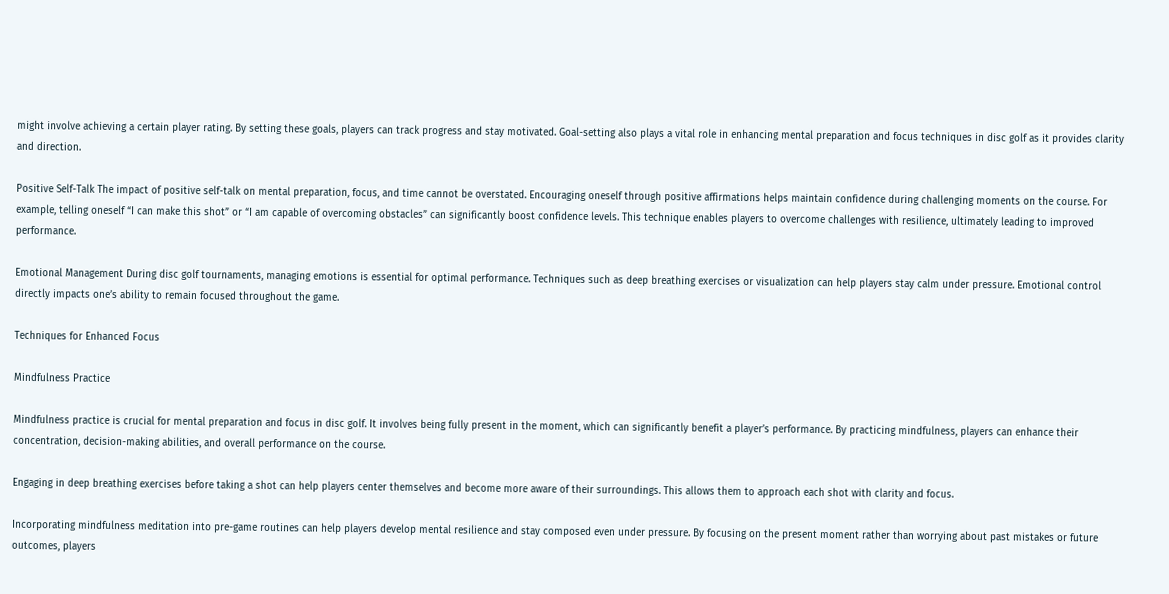might involve achieving a certain player rating. By setting these goals, players can track progress and stay motivated. Goal-setting also plays a vital role in enhancing mental preparation and focus techniques in disc golf as it provides clarity and direction.

Positive Self-Talk The impact of positive self-talk on mental preparation, focus, and time cannot be overstated. Encouraging oneself through positive affirmations helps maintain confidence during challenging moments on the course. For example, telling oneself “I can make this shot” or “I am capable of overcoming obstacles” can significantly boost confidence levels. This technique enables players to overcome challenges with resilience, ultimately leading to improved performance.

Emotional Management During disc golf tournaments, managing emotions is essential for optimal performance. Techniques such as deep breathing exercises or visualization can help players stay calm under pressure. Emotional control directly impacts one’s ability to remain focused throughout the game.

Techniques for Enhanced Focus

Mindfulness Practice

Mindfulness practice is crucial for mental preparation and focus in disc golf. It involves being fully present in the moment, which can significantly benefit a player’s performance. By practicing mindfulness, players can enhance their concentration, decision-making abilities, and overall performance on the course.

Engaging in deep breathing exercises before taking a shot can help players center themselves and become more aware of their surroundings. This allows them to approach each shot with clarity and focus.

Incorporating mindfulness meditation into pre-game routines can help players develop mental resilience and stay composed even under pressure. By focusing on the present moment rather than worrying about past mistakes or future outcomes, players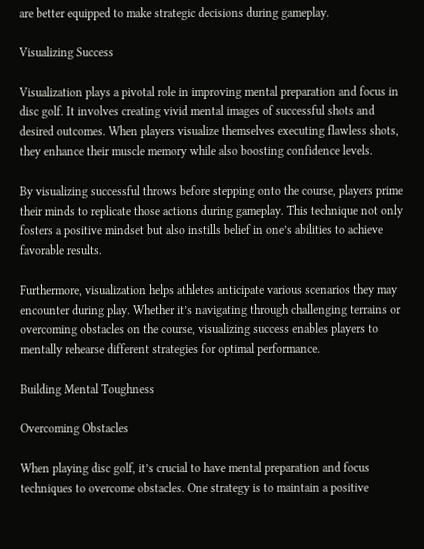are better equipped to make strategic decisions during gameplay.

Visualizing Success

Visualization plays a pivotal role in improving mental preparation and focus in disc golf. It involves creating vivid mental images of successful shots and desired outcomes. When players visualize themselves executing flawless shots, they enhance their muscle memory while also boosting confidence levels.

By visualizing successful throws before stepping onto the course, players prime their minds to replicate those actions during gameplay. This technique not only fosters a positive mindset but also instills belief in one’s abilities to achieve favorable results.

Furthermore, visualization helps athletes anticipate various scenarios they may encounter during play. Whether it’s navigating through challenging terrains or overcoming obstacles on the course, visualizing success enables players to mentally rehearse different strategies for optimal performance.

Building Mental Toughness

Overcoming Obstacles

When playing disc golf, it’s crucial to have mental preparation and focus techniques to overcome obstacles. One strategy is to maintain a positive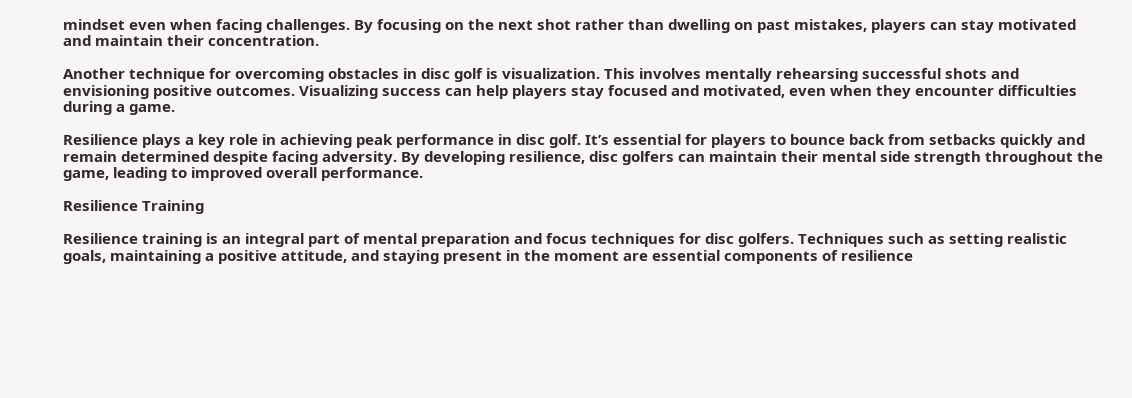mindset even when facing challenges. By focusing on the next shot rather than dwelling on past mistakes, players can stay motivated and maintain their concentration.

Another technique for overcoming obstacles in disc golf is visualization. This involves mentally rehearsing successful shots and envisioning positive outcomes. Visualizing success can help players stay focused and motivated, even when they encounter difficulties during a game.

Resilience plays a key role in achieving peak performance in disc golf. It’s essential for players to bounce back from setbacks quickly and remain determined despite facing adversity. By developing resilience, disc golfers can maintain their mental side strength throughout the game, leading to improved overall performance.

Resilience Training

Resilience training is an integral part of mental preparation and focus techniques for disc golfers. Techniques such as setting realistic goals, maintaining a positive attitude, and staying present in the moment are essential components of resilience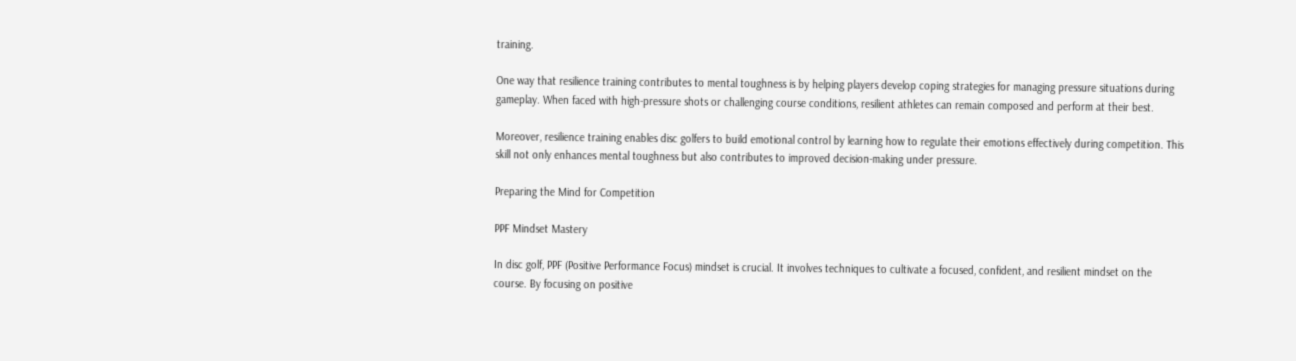training.

One way that resilience training contributes to mental toughness is by helping players develop coping strategies for managing pressure situations during gameplay. When faced with high-pressure shots or challenging course conditions, resilient athletes can remain composed and perform at their best.

Moreover, resilience training enables disc golfers to build emotional control by learning how to regulate their emotions effectively during competition. This skill not only enhances mental toughness but also contributes to improved decision-making under pressure.

Preparing the Mind for Competition

PPF Mindset Mastery

In disc golf, PPF (Positive Performance Focus) mindset is crucial. It involves techniques to cultivate a focused, confident, and resilient mindset on the course. By focusing on positive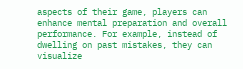aspects of their game, players can enhance mental preparation and overall performance. For example, instead of dwelling on past mistakes, they can visualize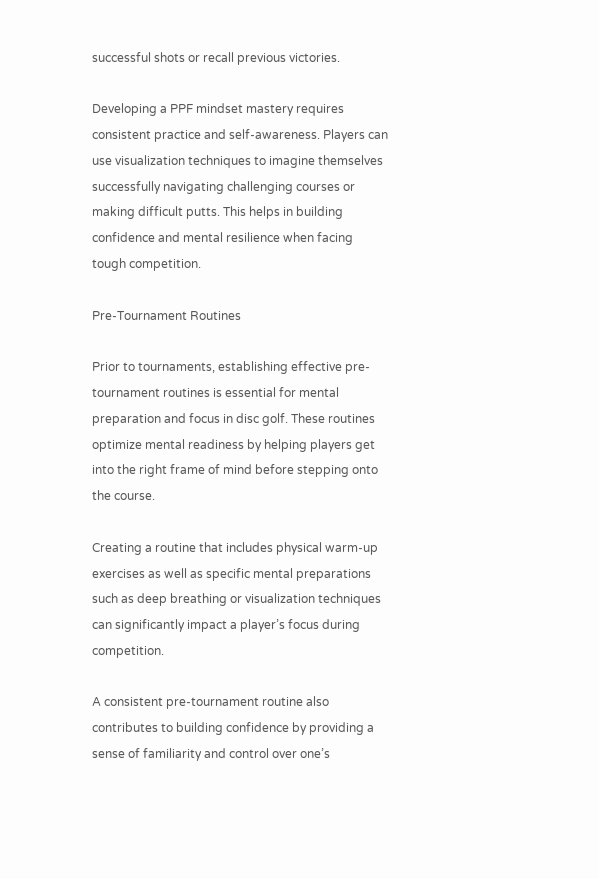successful shots or recall previous victories.

Developing a PPF mindset mastery requires consistent practice and self-awareness. Players can use visualization techniques to imagine themselves successfully navigating challenging courses or making difficult putts. This helps in building confidence and mental resilience when facing tough competition.

Pre-Tournament Routines

Prior to tournaments, establishing effective pre-tournament routines is essential for mental preparation and focus in disc golf. These routines optimize mental readiness by helping players get into the right frame of mind before stepping onto the course.

Creating a routine that includes physical warm-up exercises as well as specific mental preparations such as deep breathing or visualization techniques can significantly impact a player’s focus during competition.

A consistent pre-tournament routine also contributes to building confidence by providing a sense of familiarity and control over one’s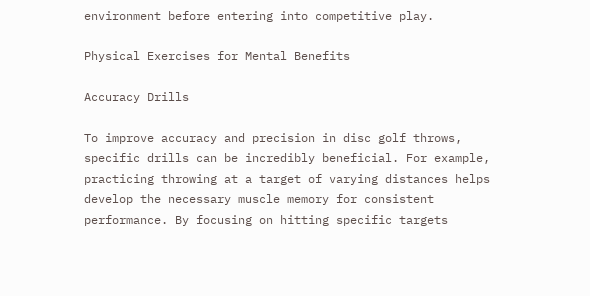environment before entering into competitive play.

Physical Exercises for Mental Benefits

Accuracy Drills

To improve accuracy and precision in disc golf throws, specific drills can be incredibly beneficial. For example, practicing throwing at a target of varying distances helps develop the necessary muscle memory for consistent performance. By focusing on hitting specific targets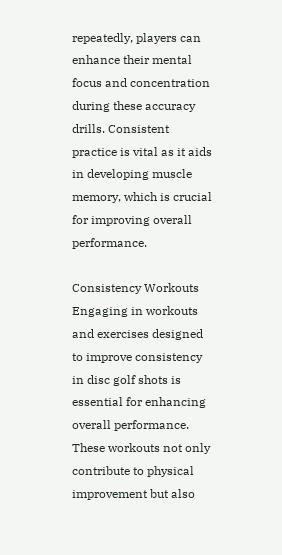repeatedly, players can enhance their mental focus and concentration during these accuracy drills. Consistent practice is vital as it aids in developing muscle memory, which is crucial for improving overall performance.

Consistency Workouts Engaging in workouts and exercises designed to improve consistency in disc golf shots is essential for enhancing overall performance. These workouts not only contribute to physical improvement but also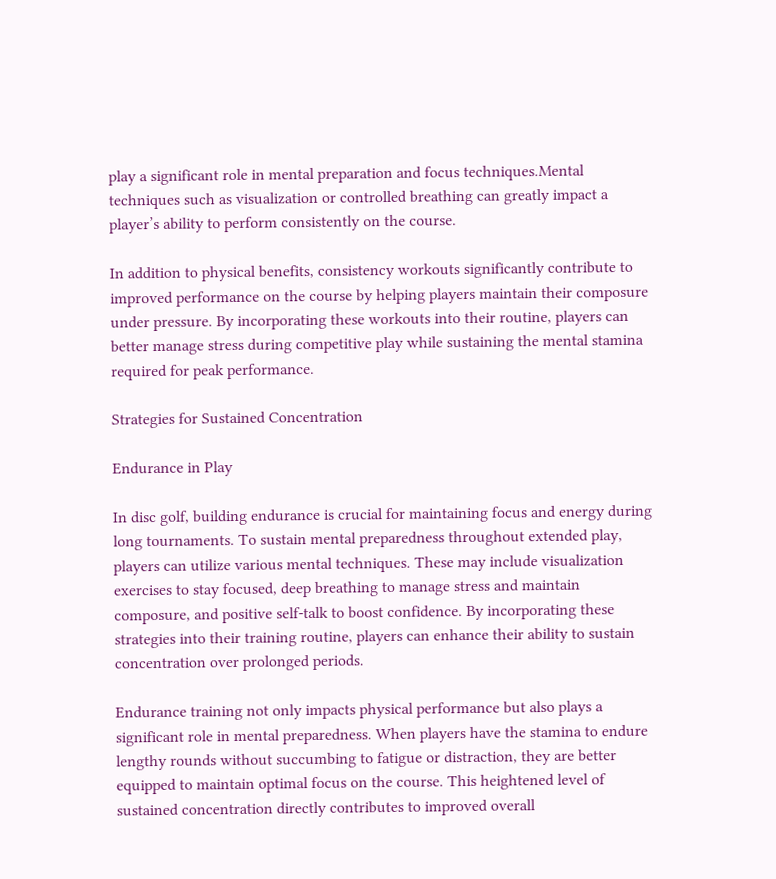play a significant role in mental preparation and focus techniques.Mental techniques such as visualization or controlled breathing can greatly impact a player’s ability to perform consistently on the course.

In addition to physical benefits, consistency workouts significantly contribute to improved performance on the course by helping players maintain their composure under pressure. By incorporating these workouts into their routine, players can better manage stress during competitive play while sustaining the mental stamina required for peak performance.

Strategies for Sustained Concentration

Endurance in Play

In disc golf, building endurance is crucial for maintaining focus and energy during long tournaments. To sustain mental preparedness throughout extended play, players can utilize various mental techniques. These may include visualization exercises to stay focused, deep breathing to manage stress and maintain composure, and positive self-talk to boost confidence. By incorporating these strategies into their training routine, players can enhance their ability to sustain concentration over prolonged periods.

Endurance training not only impacts physical performance but also plays a significant role in mental preparedness. When players have the stamina to endure lengthy rounds without succumbing to fatigue or distraction, they are better equipped to maintain optimal focus on the course. This heightened level of sustained concentration directly contributes to improved overall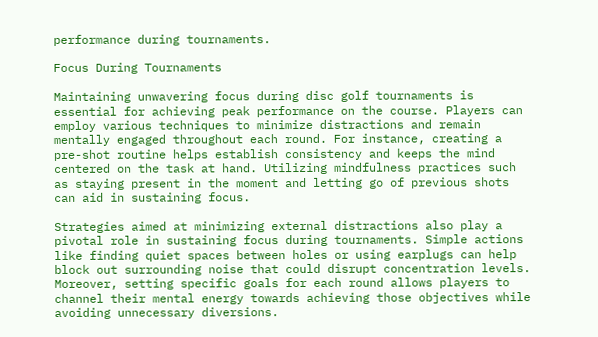performance during tournaments.

Focus During Tournaments

Maintaining unwavering focus during disc golf tournaments is essential for achieving peak performance on the course. Players can employ various techniques to minimize distractions and remain mentally engaged throughout each round. For instance, creating a pre-shot routine helps establish consistency and keeps the mind centered on the task at hand. Utilizing mindfulness practices such as staying present in the moment and letting go of previous shots can aid in sustaining focus.

Strategies aimed at minimizing external distractions also play a pivotal role in sustaining focus during tournaments. Simple actions like finding quiet spaces between holes or using earplugs can help block out surrounding noise that could disrupt concentration levels. Moreover, setting specific goals for each round allows players to channel their mental energy towards achieving those objectives while avoiding unnecessary diversions.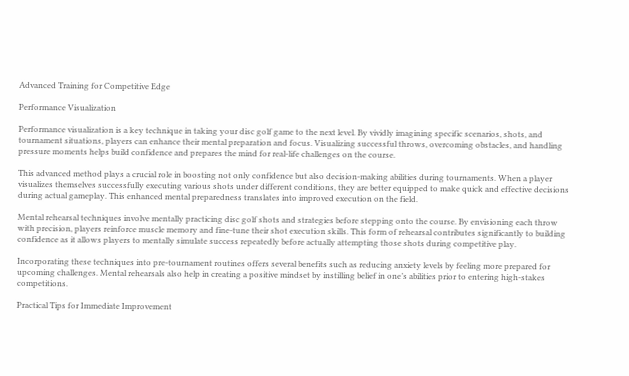Advanced Training for Competitive Edge

Performance Visualization

Performance visualization is a key technique in taking your disc golf game to the next level. By vividly imagining specific scenarios, shots, and tournament situations, players can enhance their mental preparation and focus. Visualizing successful throws, overcoming obstacles, and handling pressure moments helps build confidence and prepares the mind for real-life challenges on the course.

This advanced method plays a crucial role in boosting not only confidence but also decision-making abilities during tournaments. When a player visualizes themselves successfully executing various shots under different conditions, they are better equipped to make quick and effective decisions during actual gameplay. This enhanced mental preparedness translates into improved execution on the field.

Mental rehearsal techniques involve mentally practicing disc golf shots and strategies before stepping onto the course. By envisioning each throw with precision, players reinforce muscle memory and fine-tune their shot execution skills. This form of rehearsal contributes significantly to building confidence as it allows players to mentally simulate success repeatedly before actually attempting those shots during competitive play.

Incorporating these techniques into pre-tournament routines offers several benefits such as reducing anxiety levels by feeling more prepared for upcoming challenges. Mental rehearsals also help in creating a positive mindset by instilling belief in one’s abilities prior to entering high-stakes competitions.

Practical Tips for Immediate Improvement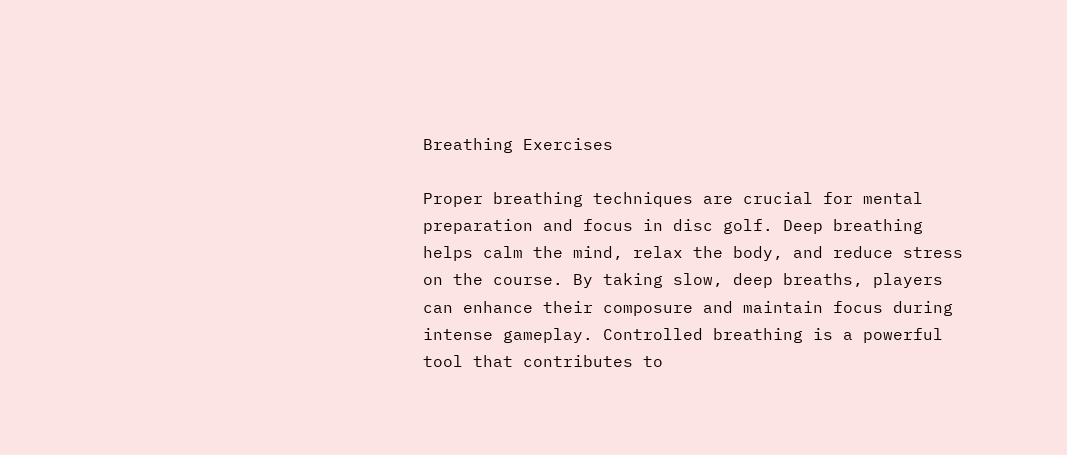Breathing Exercises

Proper breathing techniques are crucial for mental preparation and focus in disc golf. Deep breathing helps calm the mind, relax the body, and reduce stress on the course. By taking slow, deep breaths, players can enhance their composure and maintain focus during intense gameplay. Controlled breathing is a powerful tool that contributes to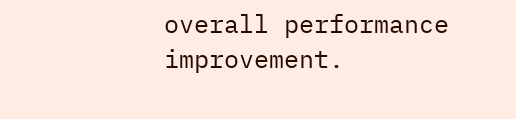overall performance improvement.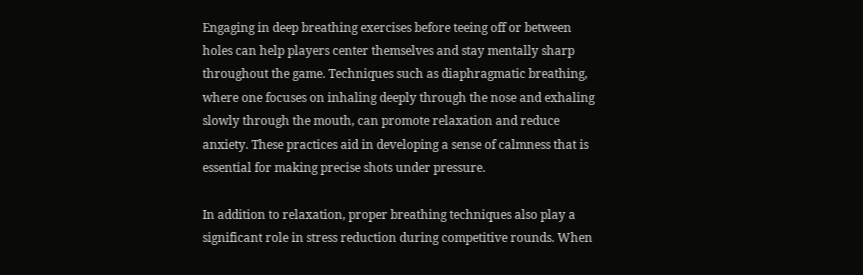Engaging in deep breathing exercises before teeing off or between holes can help players center themselves and stay mentally sharp throughout the game. Techniques such as diaphragmatic breathing, where one focuses on inhaling deeply through the nose and exhaling slowly through the mouth, can promote relaxation and reduce anxiety. These practices aid in developing a sense of calmness that is essential for making precise shots under pressure.

In addition to relaxation, proper breathing techniques also play a significant role in stress reduction during competitive rounds. When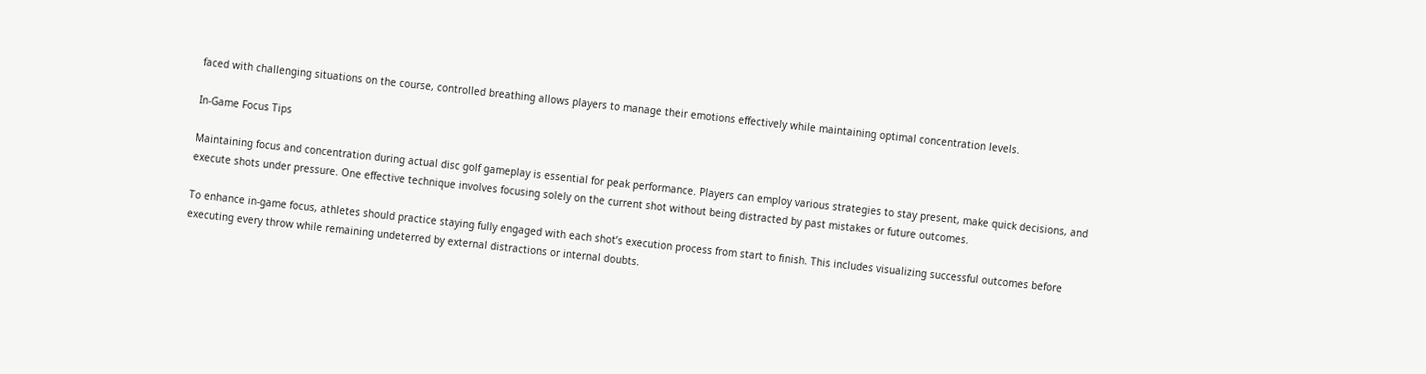faced with challenging situations on the course, controlled breathing allows players to manage their emotions effectively while maintaining optimal concentration levels.

In-Game Focus Tips

Maintaining focus and concentration during actual disc golf gameplay is essential for peak performance. Players can employ various strategies to stay present, make quick decisions, and execute shots under pressure. One effective technique involves focusing solely on the current shot without being distracted by past mistakes or future outcomes.

To enhance in-game focus, athletes should practice staying fully engaged with each shot’s execution process from start to finish. This includes visualizing successful outcomes before executing every throw while remaining undeterred by external distractions or internal doubts.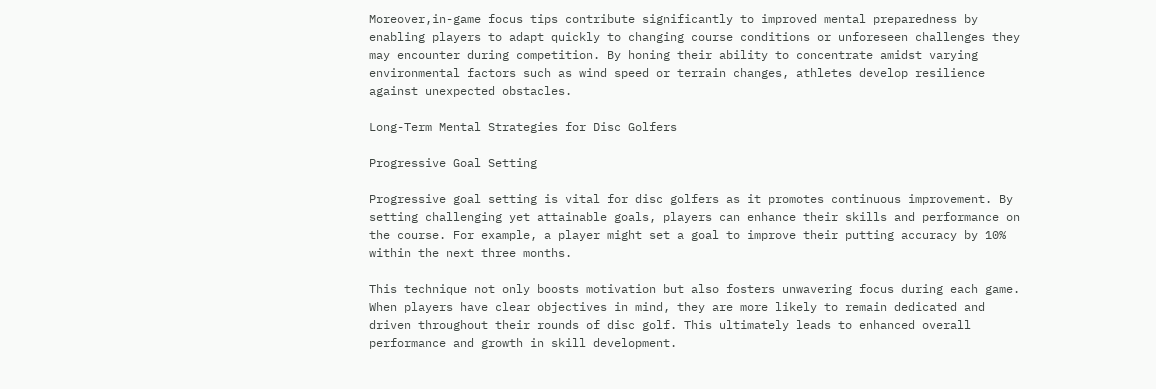Moreover,in-game focus tips contribute significantly to improved mental preparedness by enabling players to adapt quickly to changing course conditions or unforeseen challenges they may encounter during competition. By honing their ability to concentrate amidst varying environmental factors such as wind speed or terrain changes, athletes develop resilience against unexpected obstacles.

Long-Term Mental Strategies for Disc Golfers

Progressive Goal Setting

Progressive goal setting is vital for disc golfers as it promotes continuous improvement. By setting challenging yet attainable goals, players can enhance their skills and performance on the course. For example, a player might set a goal to improve their putting accuracy by 10% within the next three months.

This technique not only boosts motivation but also fosters unwavering focus during each game. When players have clear objectives in mind, they are more likely to remain dedicated and driven throughout their rounds of disc golf. This ultimately leads to enhanced overall performance and growth in skill development.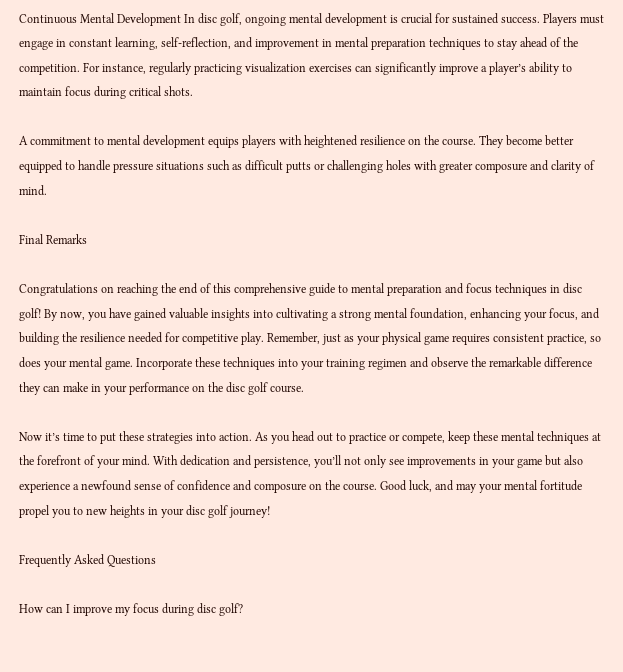Continuous Mental Development In disc golf, ongoing mental development is crucial for sustained success. Players must engage in constant learning, self-reflection, and improvement in mental preparation techniques to stay ahead of the competition. For instance, regularly practicing visualization exercises can significantly improve a player’s ability to maintain focus during critical shots.

A commitment to mental development equips players with heightened resilience on the course. They become better equipped to handle pressure situations such as difficult putts or challenging holes with greater composure and clarity of mind.

Final Remarks

Congratulations on reaching the end of this comprehensive guide to mental preparation and focus techniques in disc golf! By now, you have gained valuable insights into cultivating a strong mental foundation, enhancing your focus, and building the resilience needed for competitive play. Remember, just as your physical game requires consistent practice, so does your mental game. Incorporate these techniques into your training regimen and observe the remarkable difference they can make in your performance on the disc golf course.

Now it’s time to put these strategies into action. As you head out to practice or compete, keep these mental techniques at the forefront of your mind. With dedication and persistence, you’ll not only see improvements in your game but also experience a newfound sense of confidence and composure on the course. Good luck, and may your mental fortitude propel you to new heights in your disc golf journey!

Frequently Asked Questions

How can I improve my focus during disc golf?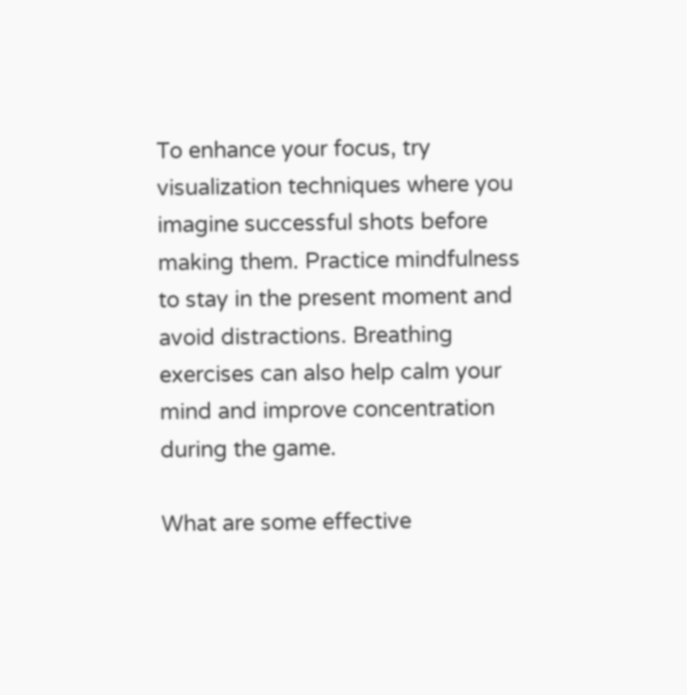To enhance your focus, try visualization techniques where you imagine successful shots before making them. Practice mindfulness to stay in the present moment and avoid distractions. Breathing exercises can also help calm your mind and improve concentration during the game.

What are some effective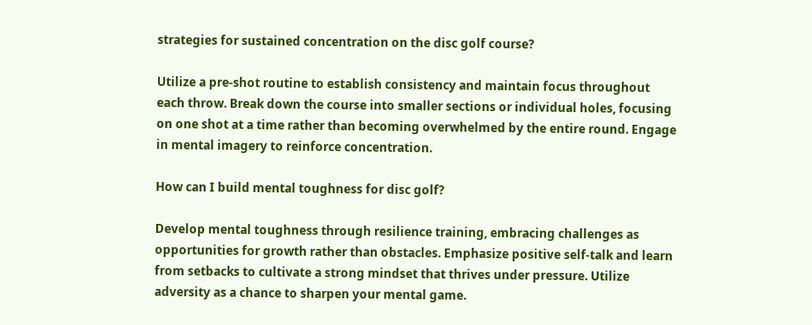strategies for sustained concentration on the disc golf course?

Utilize a pre-shot routine to establish consistency and maintain focus throughout each throw. Break down the course into smaller sections or individual holes, focusing on one shot at a time rather than becoming overwhelmed by the entire round. Engage in mental imagery to reinforce concentration.

How can I build mental toughness for disc golf?

Develop mental toughness through resilience training, embracing challenges as opportunities for growth rather than obstacles. Emphasize positive self-talk and learn from setbacks to cultivate a strong mindset that thrives under pressure. Utilize adversity as a chance to sharpen your mental game.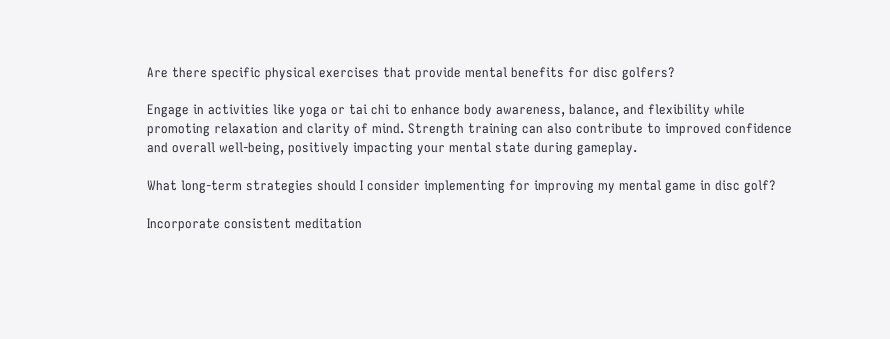Are there specific physical exercises that provide mental benefits for disc golfers?

Engage in activities like yoga or tai chi to enhance body awareness, balance, and flexibility while promoting relaxation and clarity of mind. Strength training can also contribute to improved confidence and overall well-being, positively impacting your mental state during gameplay.

What long-term strategies should I consider implementing for improving my mental game in disc golf?

Incorporate consistent meditation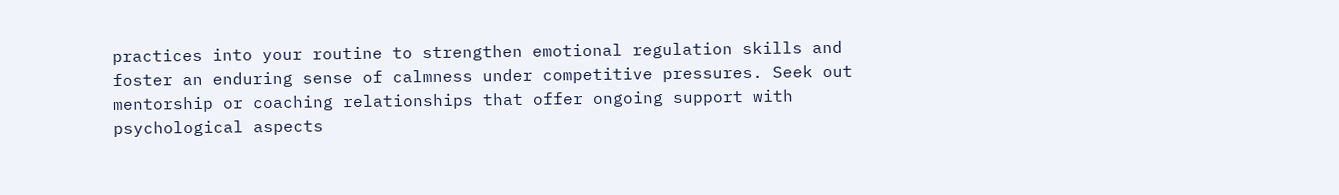practices into your routine to strengthen emotional regulation skills and foster an enduring sense of calmness under competitive pressures. Seek out mentorship or coaching relationships that offer ongoing support with psychological aspects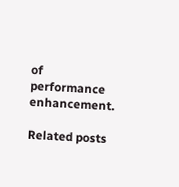of performance enhancement.

Related posts